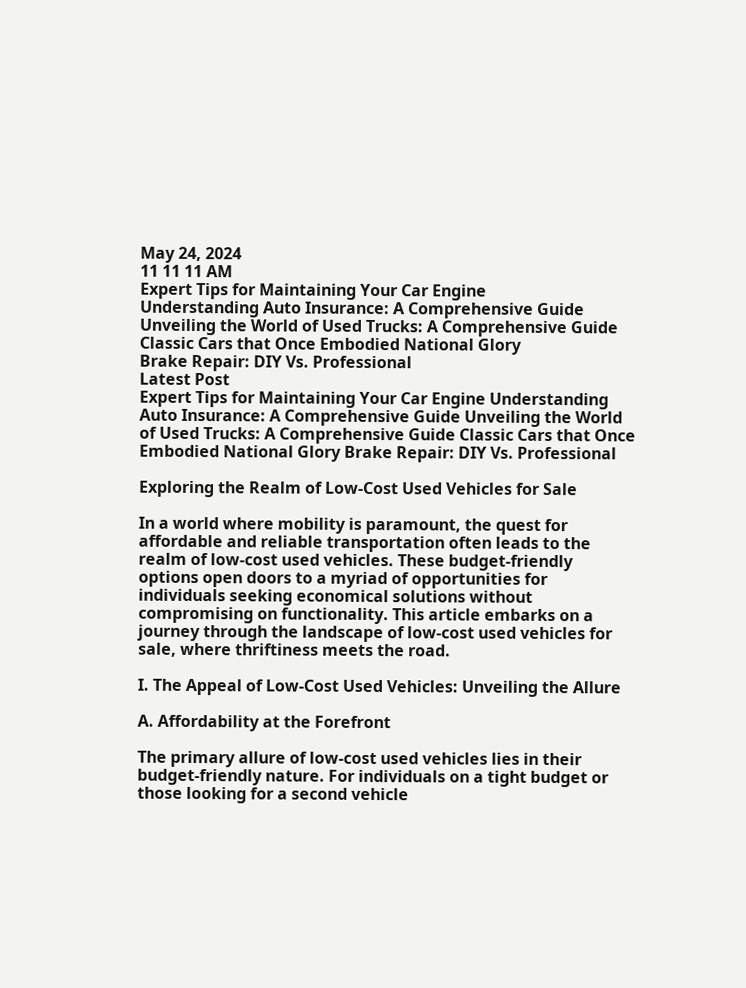May 24, 2024
11 11 11 AM
Expert Tips for Maintaining Your Car Engine
Understanding Auto Insurance: A Comprehensive Guide
Unveiling the World of Used Trucks: A Comprehensive Guide
Classic Cars that Once Embodied National Glory
Brake Repair: DIY Vs. Professional
Latest Post
Expert Tips for Maintaining Your Car Engine Understanding Auto Insurance: A Comprehensive Guide Unveiling the World of Used Trucks: A Comprehensive Guide Classic Cars that Once Embodied National Glory Brake Repair: DIY Vs. Professional

Exploring the Realm of Low-Cost Used Vehicles for Sale

In a world where mobility is paramount, the quest for affordable and reliable transportation often leads to the realm of low-cost used vehicles. These budget-friendly options open doors to a myriad of opportunities for individuals seeking economical solutions without compromising on functionality. This article embarks on a journey through the landscape of low-cost used vehicles for sale, where thriftiness meets the road.

I. The Appeal of Low-Cost Used Vehicles: Unveiling the Allure

A. Affordability at the Forefront

The primary allure of low-cost used vehicles lies in their budget-friendly nature. For individuals on a tight budget or those looking for a second vehicle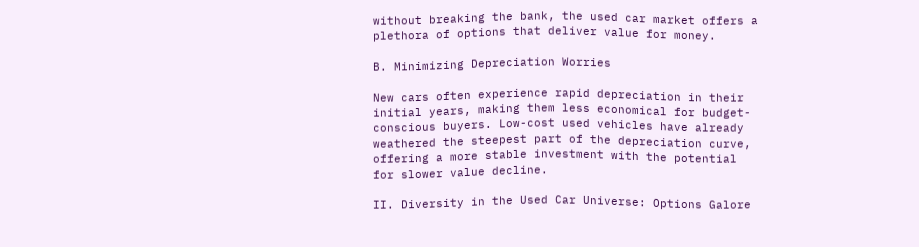without breaking the bank, the used car market offers a plethora of options that deliver value for money.

B. Minimizing Depreciation Worries

New cars often experience rapid depreciation in their initial years, making them less economical for budget-conscious buyers. Low-cost used vehicles have already weathered the steepest part of the depreciation curve, offering a more stable investment with the potential for slower value decline.

II. Diversity in the Used Car Universe: Options Galore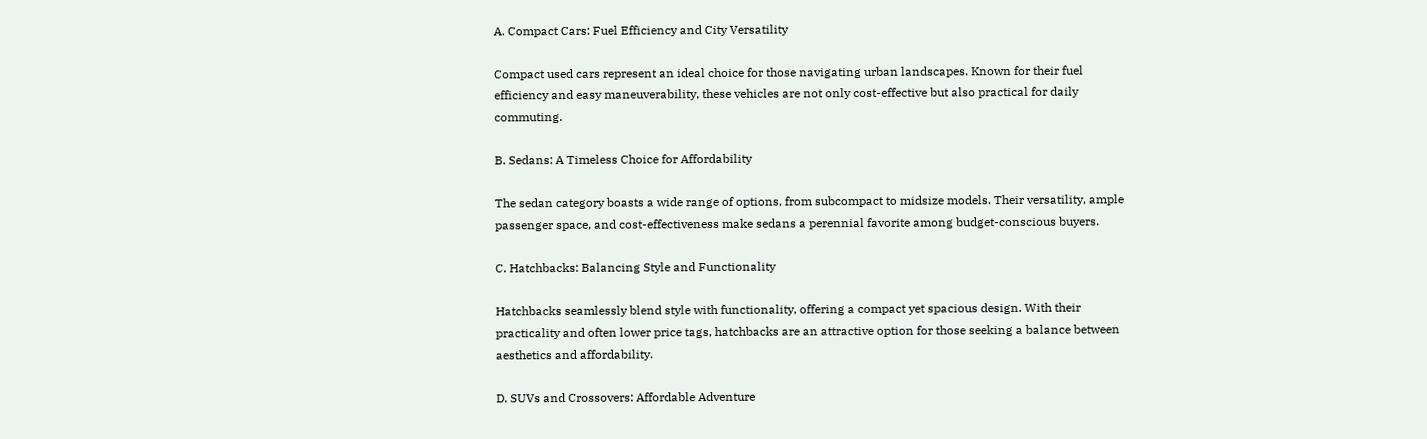A. Compact Cars: Fuel Efficiency and City Versatility

Compact used cars represent an ideal choice for those navigating urban landscapes. Known for their fuel efficiency and easy maneuverability, these vehicles are not only cost-effective but also practical for daily commuting.

B. Sedans: A Timeless Choice for Affordability

The sedan category boasts a wide range of options, from subcompact to midsize models. Their versatility, ample passenger space, and cost-effectiveness make sedans a perennial favorite among budget-conscious buyers.

C. Hatchbacks: Balancing Style and Functionality

Hatchbacks seamlessly blend style with functionality, offering a compact yet spacious design. With their practicality and often lower price tags, hatchbacks are an attractive option for those seeking a balance between aesthetics and affordability.

D. SUVs and Crossovers: Affordable Adventure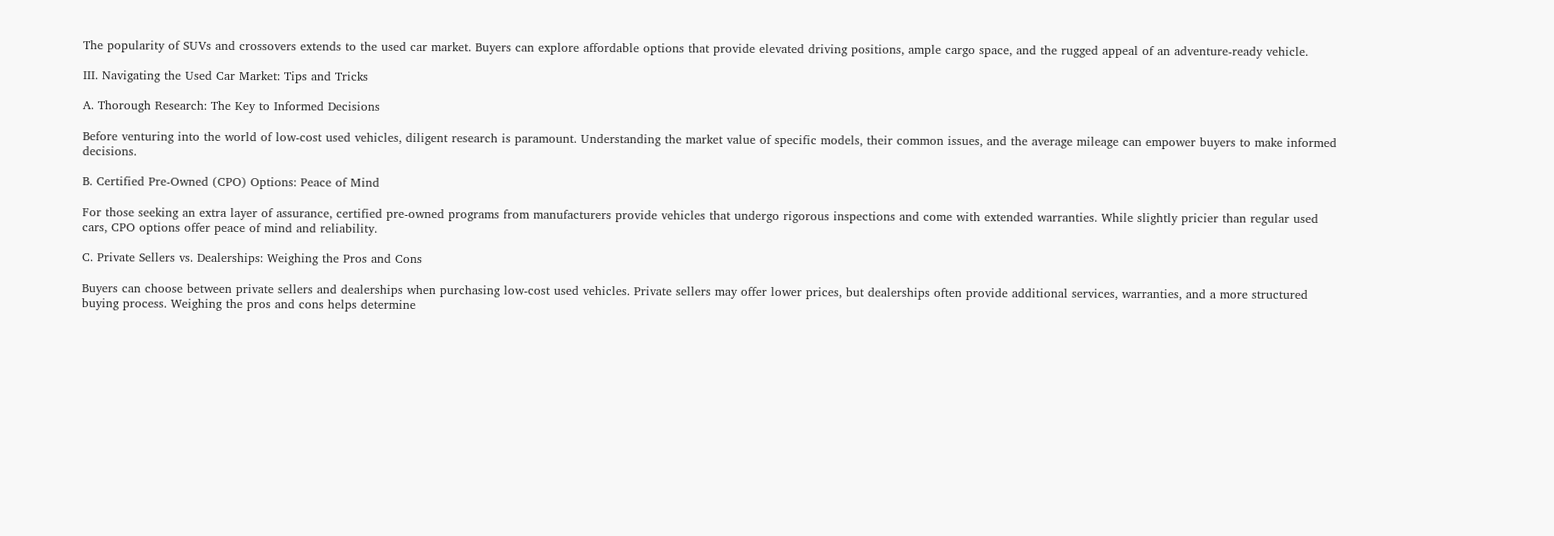The popularity of SUVs and crossovers extends to the used car market. Buyers can explore affordable options that provide elevated driving positions, ample cargo space, and the rugged appeal of an adventure-ready vehicle.

III. Navigating the Used Car Market: Tips and Tricks

A. Thorough Research: The Key to Informed Decisions

Before venturing into the world of low-cost used vehicles, diligent research is paramount. Understanding the market value of specific models, their common issues, and the average mileage can empower buyers to make informed decisions.

B. Certified Pre-Owned (CPO) Options: Peace of Mind

For those seeking an extra layer of assurance, certified pre-owned programs from manufacturers provide vehicles that undergo rigorous inspections and come with extended warranties. While slightly pricier than regular used cars, CPO options offer peace of mind and reliability.

C. Private Sellers vs. Dealerships: Weighing the Pros and Cons

Buyers can choose between private sellers and dealerships when purchasing low-cost used vehicles. Private sellers may offer lower prices, but dealerships often provide additional services, warranties, and a more structured buying process. Weighing the pros and cons helps determine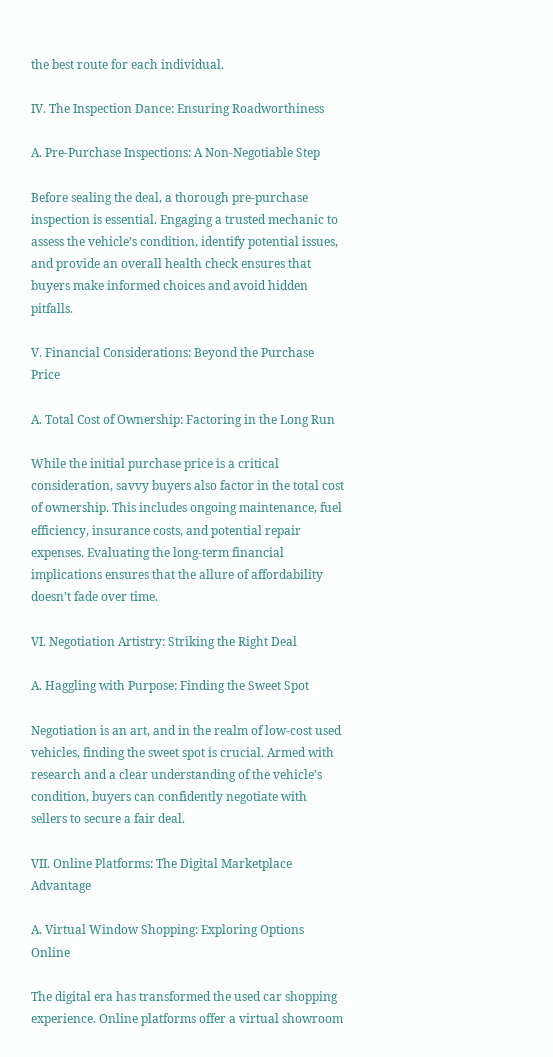the best route for each individual.

IV. The Inspection Dance: Ensuring Roadworthiness

A. Pre-Purchase Inspections: A Non-Negotiable Step

Before sealing the deal, a thorough pre-purchase inspection is essential. Engaging a trusted mechanic to assess the vehicle’s condition, identify potential issues, and provide an overall health check ensures that buyers make informed choices and avoid hidden pitfalls.

V. Financial Considerations: Beyond the Purchase Price

A. Total Cost of Ownership: Factoring in the Long Run

While the initial purchase price is a critical consideration, savvy buyers also factor in the total cost of ownership. This includes ongoing maintenance, fuel efficiency, insurance costs, and potential repair expenses. Evaluating the long-term financial implications ensures that the allure of affordability doesn’t fade over time.

VI. Negotiation Artistry: Striking the Right Deal

A. Haggling with Purpose: Finding the Sweet Spot

Negotiation is an art, and in the realm of low-cost used vehicles, finding the sweet spot is crucial. Armed with research and a clear understanding of the vehicle’s condition, buyers can confidently negotiate with sellers to secure a fair deal.

VII. Online Platforms: The Digital Marketplace Advantage

A. Virtual Window Shopping: Exploring Options Online

The digital era has transformed the used car shopping experience. Online platforms offer a virtual showroom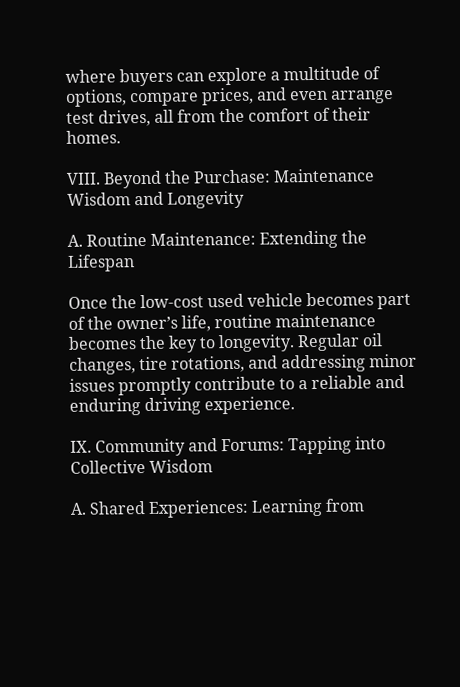where buyers can explore a multitude of options, compare prices, and even arrange test drives, all from the comfort of their homes.

VIII. Beyond the Purchase: Maintenance Wisdom and Longevity

A. Routine Maintenance: Extending the Lifespan

Once the low-cost used vehicle becomes part of the owner’s life, routine maintenance becomes the key to longevity. Regular oil changes, tire rotations, and addressing minor issues promptly contribute to a reliable and enduring driving experience.

IX. Community and Forums: Tapping into Collective Wisdom

A. Shared Experiences: Learning from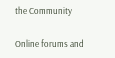the Community

Online forums and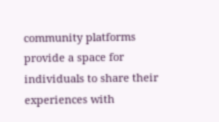community platforms provide a space for individuals to share their experiences with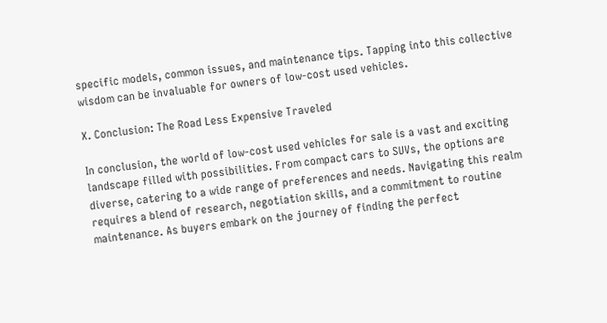specific models, common issues, and maintenance tips. Tapping into this collective wisdom can be invaluable for owners of low-cost used vehicles.

X. Conclusion: The Road Less Expensive Traveled

In conclusion, the world of low-cost used vehicles for sale is a vast and exciting landscape filled with possibilities. From compact cars to SUVs, the options are diverse, catering to a wide range of preferences and needs. Navigating this realm requires a blend of research, negotiation skills, and a commitment to routine maintenance. As buyers embark on the journey of finding the perfect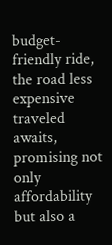budget-friendly ride, the road less expensive traveled awaits, promising not only affordability but also a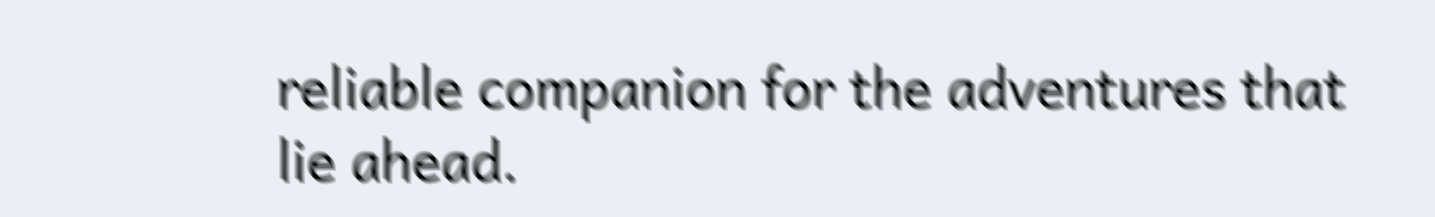reliable companion for the adventures that lie ahead.